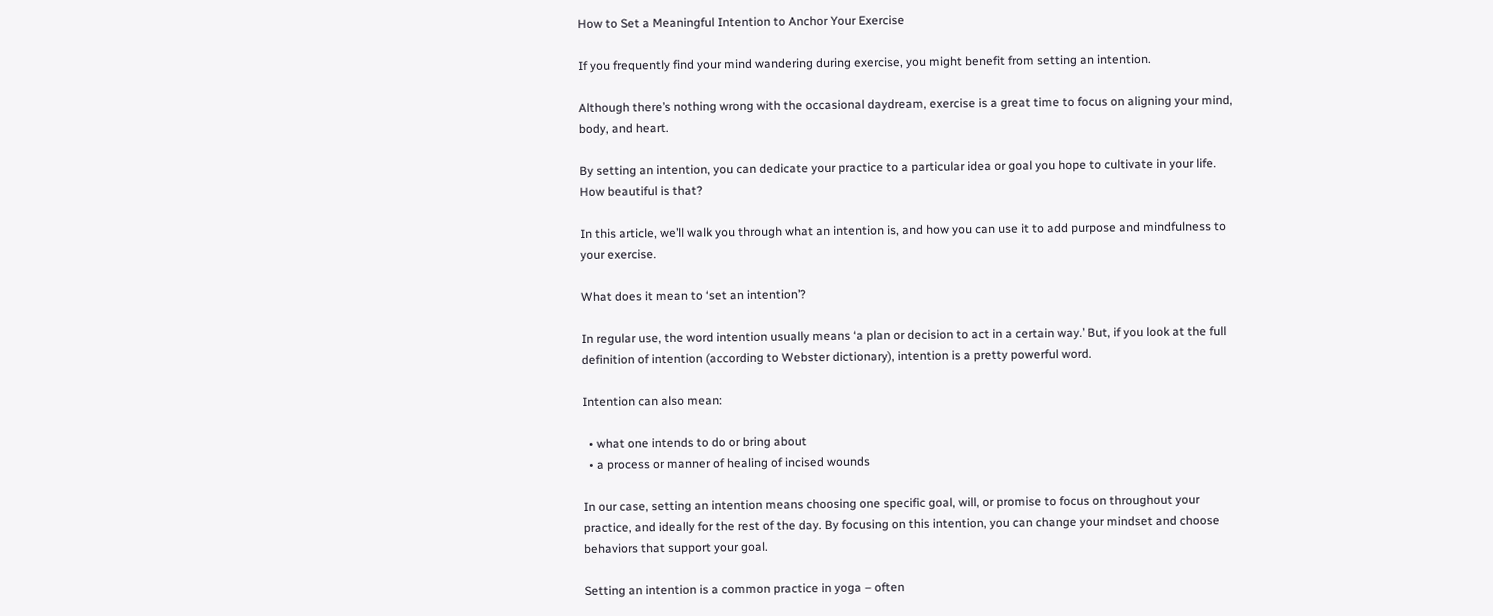How to Set a Meaningful Intention to Anchor Your Exercise

If you frequently find your mind wandering during exercise, you might benefit from setting an intention.

Although there’s nothing wrong with the occasional daydream, exercise is a great time to focus on aligning your mind, body, and heart.

By setting an intention, you can dedicate your practice to a particular idea or goal you hope to cultivate in your life. How beautiful is that?

In this article, we’ll walk you through what an intention is, and how you can use it to add purpose and mindfulness to your exercise.

What does it mean to ‘set an intention’?

In regular use, the word intention usually means ‘a plan or decision to act in a certain way.’ But, if you look at the full definition of intention (according to Webster dictionary), intention is a pretty powerful word.

Intention can also mean:

  • what one intends to do or bring about
  • a process or manner of healing of incised wounds

In our case, setting an intention means choosing one specific goal, will, or promise to focus on throughout your practice, and ideally for the rest of the day. By focusing on this intention, you can change your mindset and choose behaviors that support your goal.

Setting an intention is a common practice in yoga – often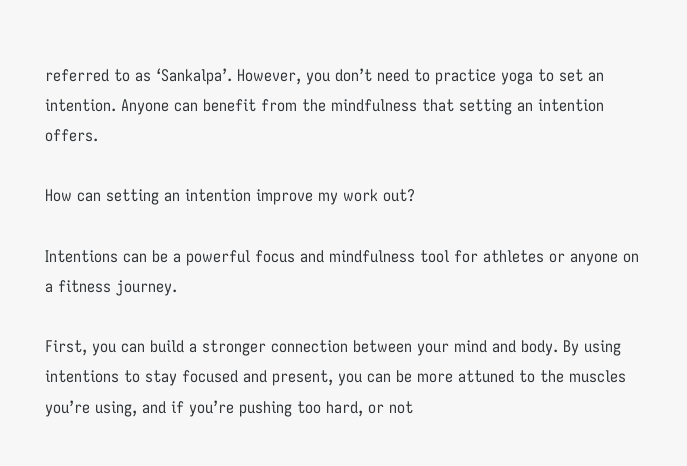referred to as ‘Sankalpa’. However, you don’t need to practice yoga to set an intention. Anyone can benefit from the mindfulness that setting an intention offers.

How can setting an intention improve my work out?

Intentions can be a powerful focus and mindfulness tool for athletes or anyone on a fitness journey.

First, you can build a stronger connection between your mind and body. By using intentions to stay focused and present, you can be more attuned to the muscles you’re using, and if you’re pushing too hard, or not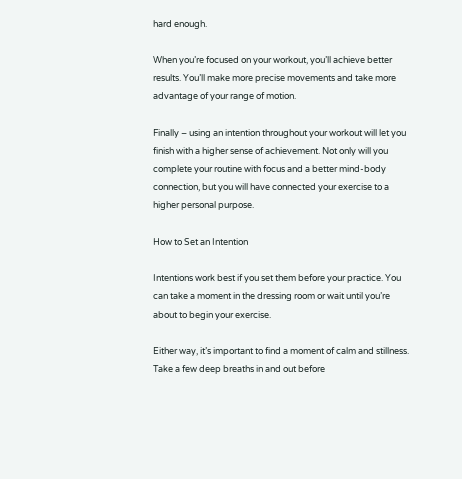hard enough.

When you’re focused on your workout, you’ll achieve better results. You’ll make more precise movements and take more advantage of your range of motion.

Finally – using an intention throughout your workout will let you finish with a higher sense of achievement. Not only will you complete your routine with focus and a better mind-body connection, but you will have connected your exercise to a higher personal purpose.

How to Set an Intention

Intentions work best if you set them before your practice. You can take a moment in the dressing room or wait until you’re about to begin your exercise.

Either way, it’s important to find a moment of calm and stillness. Take a few deep breaths in and out before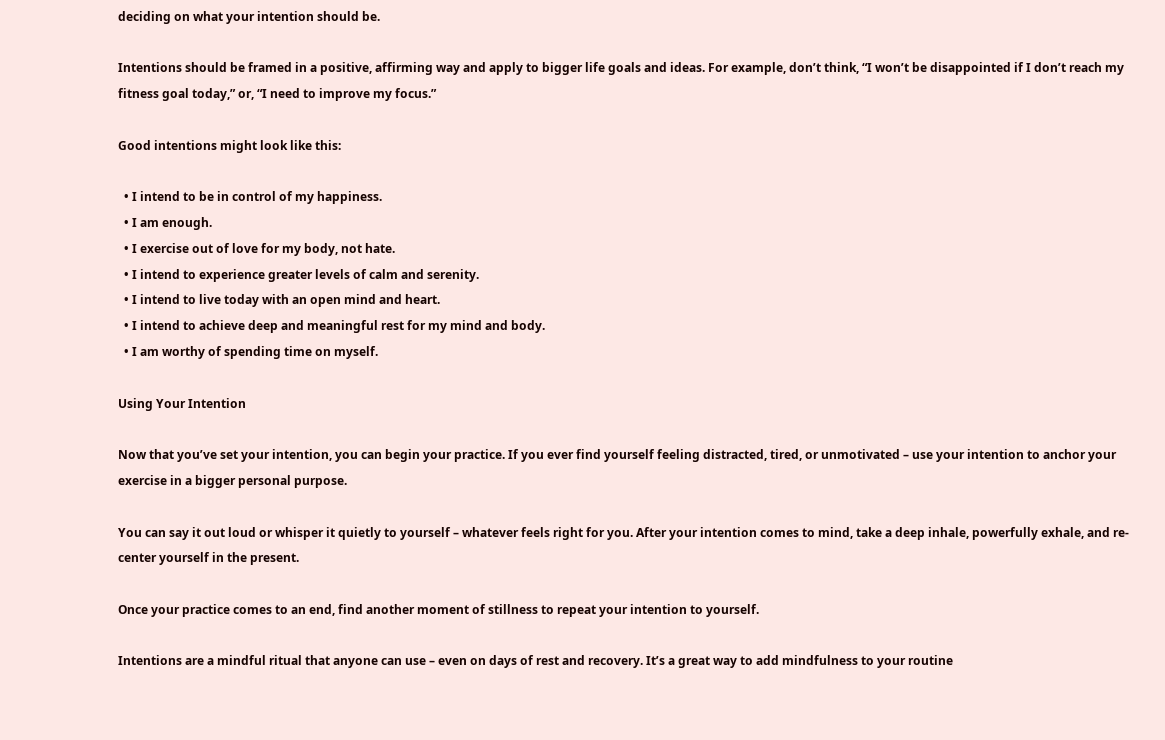deciding on what your intention should be.

Intentions should be framed in a positive, affirming way and apply to bigger life goals and ideas. For example, don’t think, “I won’t be disappointed if I don’t reach my fitness goal today,” or, “I need to improve my focus.”

Good intentions might look like this:

  • I intend to be in control of my happiness.
  • I am enough.
  • I exercise out of love for my body, not hate.
  • I intend to experience greater levels of calm and serenity.
  • I intend to live today with an open mind and heart.
  • I intend to achieve deep and meaningful rest for my mind and body.
  • I am worthy of spending time on myself.

Using Your Intention

Now that you’ve set your intention, you can begin your practice. If you ever find yourself feeling distracted, tired, or unmotivated – use your intention to anchor your exercise in a bigger personal purpose.

You can say it out loud or whisper it quietly to yourself – whatever feels right for you. After your intention comes to mind, take a deep inhale, powerfully exhale, and re-center yourself in the present.

Once your practice comes to an end, find another moment of stillness to repeat your intention to yourself.

Intentions are a mindful ritual that anyone can use – even on days of rest and recovery. It’s a great way to add mindfulness to your routine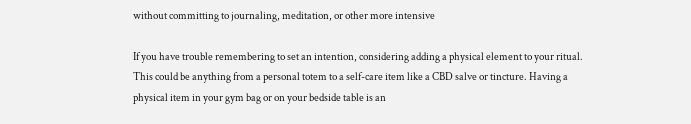without committing to journaling, meditation, or other more intensive

If you have trouble remembering to set an intention, considering adding a physical element to your ritual. This could be anything from a personal totem to a self-care item like a CBD salve or tincture. Having a physical item in your gym bag or on your bedside table is an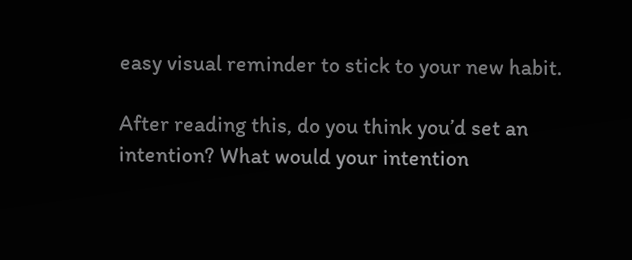easy visual reminder to stick to your new habit.

After reading this, do you think you’d set an intention? What would your intention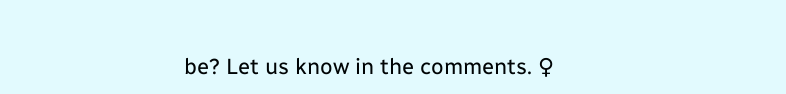be? Let us know in the comments. ♀